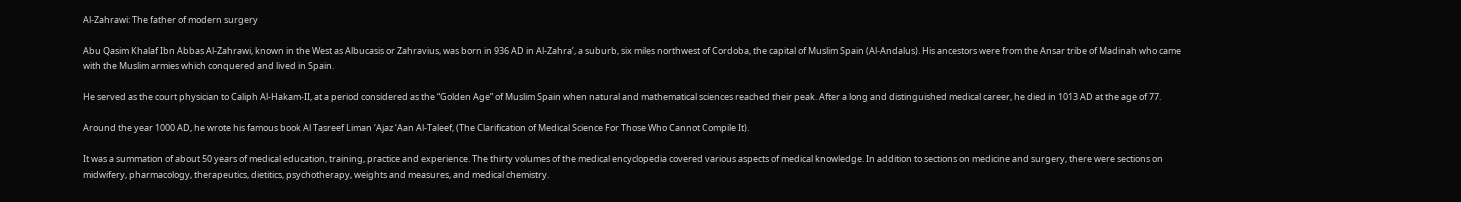Al-Zahrawi: The father of modern surgery

Abu Qasim Khalaf Ibn Abbas Al-Zahrawi, known in the West as Albucasis or Zahravius, was born in 936 AD in Al-Zahra’, a suburb, six miles northwest of Cordoba, the capital of Muslim Spain (Al-Andalus). His ancestors were from the Ansar tribe of Madinah who came with the Muslim armies which conquered and lived in Spain.

He served as the court physician to Caliph Al-Hakam-II, at a period considered as the “Golden Age” of Muslim Spain when natural and mathematical sciences reached their peak. After a long and distinguished medical career, he died in 1013 AD at the age of 77.

Around the year 1000 AD, he wrote his famous book Al Tasreef Liman ‘Ajaz ‘Aan Al-Taleef, (The Clarification of Medical Science For Those Who Cannot Compile It).

It was a summation of about 50 years of medical education, training, practice and experience. The thirty volumes of the medical encyclopedia covered various aspects of medical knowledge. In addition to sections on medicine and surgery, there were sections on midwifery, pharmacology, therapeutics, dietitics, psychotherapy, weights and measures, and medical chemistry.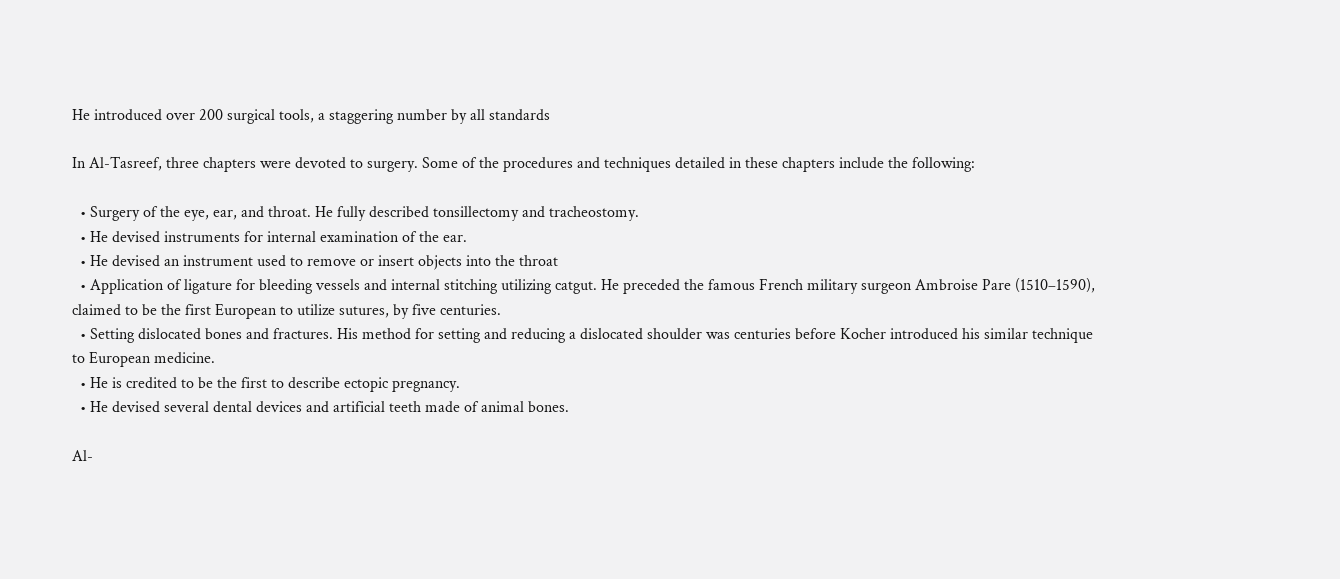He introduced over 200 surgical tools, a staggering number by all standards

In Al-Tasreef, three chapters were devoted to surgery. Some of the procedures and techniques detailed in these chapters include the following:

  • Surgery of the eye, ear, and throat. He fully described tonsillectomy and tracheostomy.
  • He devised instruments for internal examination of the ear.
  • He devised an instrument used to remove or insert objects into the throat
  • Application of ligature for bleeding vessels and internal stitching utilizing catgut. He preceded the famous French military surgeon Ambroise Pare (1510–1590), claimed to be the first European to utilize sutures, by five centuries.
  • Setting dislocated bones and fractures. His method for setting and reducing a dislocated shoulder was centuries before Kocher introduced his similar technique to European medicine.
  • He is credited to be the first to describe ectopic pregnancy.
  • He devised several dental devices and artificial teeth made of animal bones.

Al-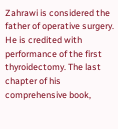Zahrawi is considered the father of operative surgery. He is credited with performance of the first thyroidectomy. The last chapter of his comprehensive book,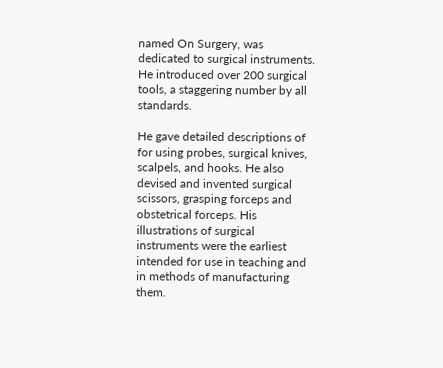named On Surgery, was dedicated to surgical instruments. He introduced over 200 surgical tools, a staggering number by all standards.

He gave detailed descriptions of for using probes, surgical knives, scalpels, and hooks. He also devised and invented surgical scissors, grasping forceps and obstetrical forceps. His illustrations of surgical instruments were the earliest intended for use in teaching and in methods of manufacturing them.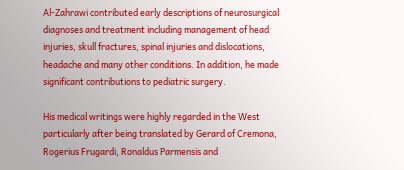Al-Zahrawi contributed early descriptions of neurosurgical diagnoses and treatment including management of head injuries, skull fractures, spinal injuries and dislocations, headache and many other conditions. In addition, he made significant contributions to pediatric surgery.

His medical writings were highly regarded in the West particularly after being translated by Gerard of Cremona, Rogerius Frugardi, Ronaldus Parmensis and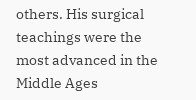others. His surgical teachings were the most advanced in the Middle Ages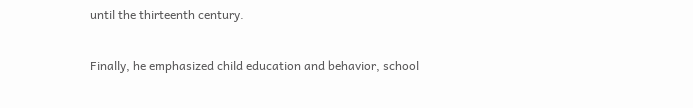until the thirteenth century.

Finally, he emphasized child education and behavior, school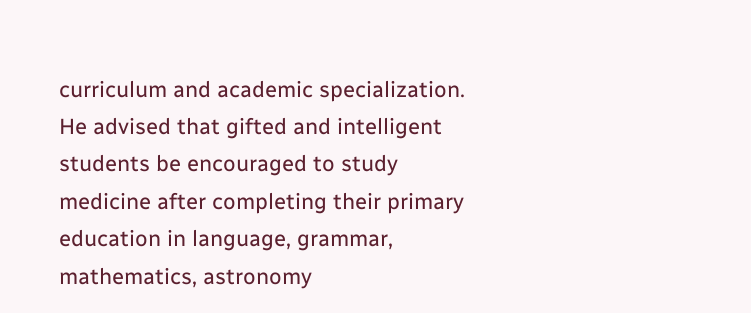curriculum and academic specialization. He advised that gifted and intelligent students be encouraged to study medicine after completing their primary education in language, grammar, mathematics, astronomy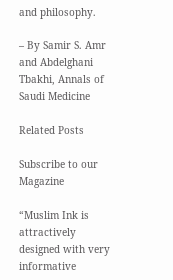and philosophy.

– By Samir S. Amr and Abdelghani Tbakhi, Annals of Saudi Medicine

Related Posts

Subscribe to our Magazine

“Muslim Ink is attractively designed with very informative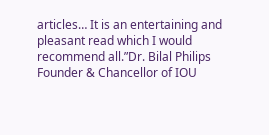articles… It is an entertaining and pleasant read which I would recommend all.”Dr. Bilal Philips
Founder & Chancellor of IOU